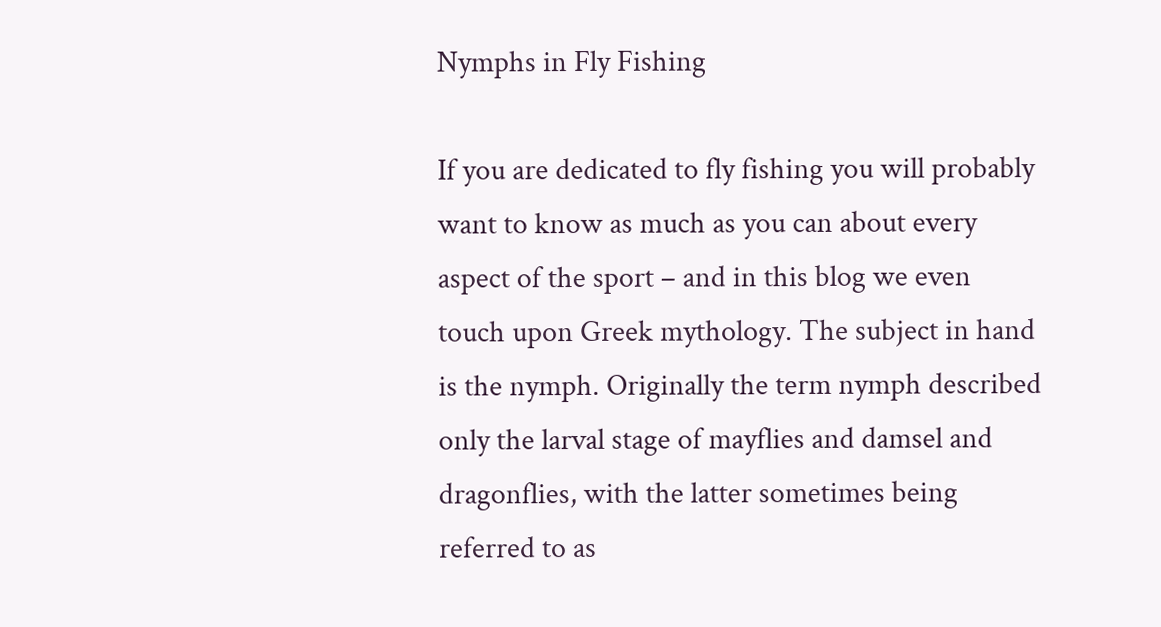Nymphs in Fly Fishing

If you are dedicated to fly fishing you will probably want to know as much as you can about every aspect of the sport – and in this blog we even touch upon Greek mythology. The subject in hand is the nymph. Originally the term nymph described only the larval stage of mayflies and damsel and dragonflies, with the latter sometimes being referred to as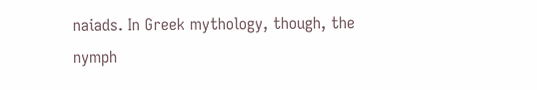naiads. In Greek mythology, though, the nymph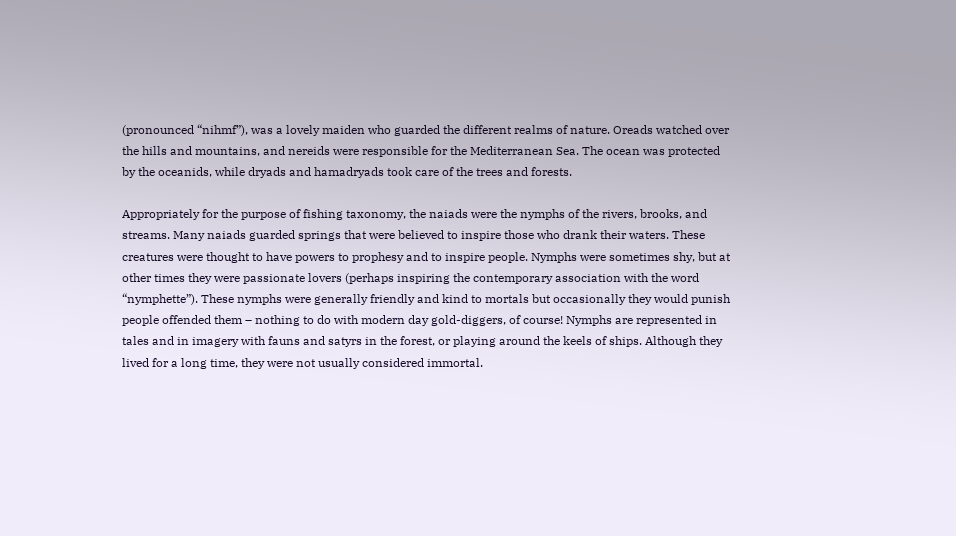(pronounced “nihmf”), was a lovely maiden who guarded the different realms of nature. Oreads watched over the hills and mountains, and nereids were responsible for the Mediterranean Sea. The ocean was protected by the oceanids, while dryads and hamadryads took care of the trees and forests.

Appropriately for the purpose of fishing taxonomy, the naiads were the nymphs of the rivers, brooks, and streams. Many naiads guarded springs that were believed to inspire those who drank their waters. These creatures were thought to have powers to prophesy and to inspire people. Nymphs were sometimes shy, but at other times they were passionate lovers (perhaps inspiring the contemporary association with the word “nymphette”). These nymphs were generally friendly and kind to mortals but occasionally they would punish people offended them – nothing to do with modern day gold-diggers, of course! Nymphs are represented in tales and in imagery with fauns and satyrs in the forest, or playing around the keels of ships. Although they lived for a long time, they were not usually considered immortal.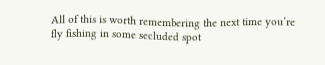All of this is worth remembering the next time you’re fly fishing in some secluded spot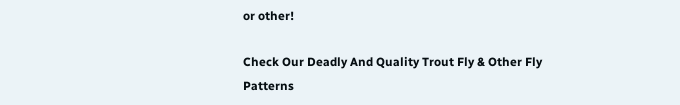or other!

Check Our Deadly And Quality Trout Fly & Other Fly Patterns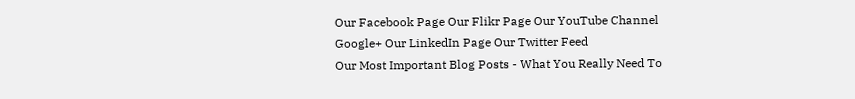Our Facebook Page Our Flikr Page Our YouTube Channel  Google+ Our LinkedIn Page Our Twitter Feed
Our Most Important Blog Posts - What You Really Need To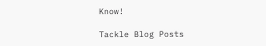Know!

Tackle Blog Posts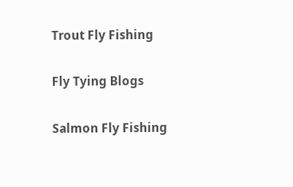Trout Fly Fishing

Fly Tying Blogs

Salmon Fly Fishing